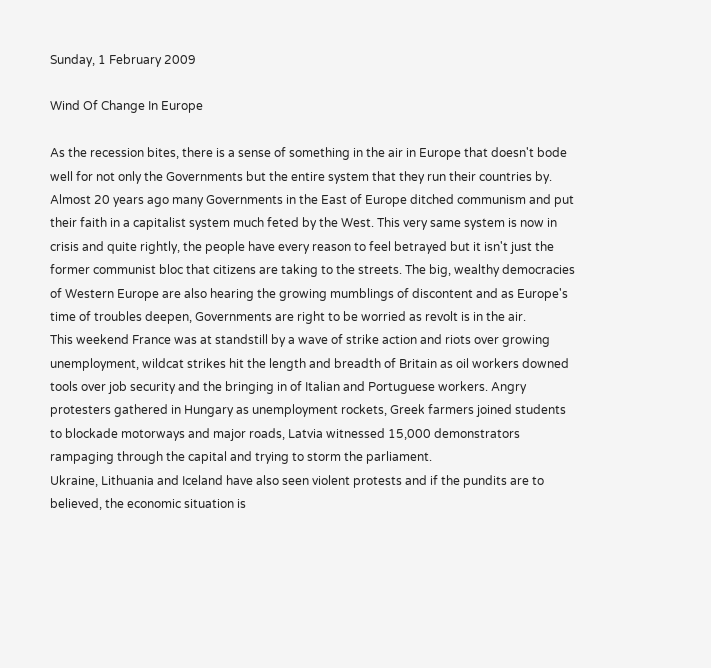Sunday, 1 February 2009

Wind Of Change In Europe

As the recession bites, there is a sense of something in the air in Europe that doesn't bode well for not only the Governments but the entire system that they run their countries by.
Almost 20 years ago many Governments in the East of Europe ditched communism and put their faith in a capitalist system much feted by the West. This very same system is now in crisis and quite rightly, the people have every reason to feel betrayed but it isn't just the former communist bloc that citizens are taking to the streets. The big, wealthy democracies of Western Europe are also hearing the growing mumblings of discontent and as Europe's time of troubles deepen, Governments are right to be worried as revolt is in the air.
This weekend France was at standstill by a wave of strike action and riots over growing unemployment, wildcat strikes hit the length and breadth of Britain as oil workers downed tools over job security and the bringing in of Italian and Portuguese workers. Angry protesters gathered in Hungary as unemployment rockets, Greek farmers joined students to blockade motorways and major roads, Latvia witnessed 15,000 demonstrators rampaging through the capital and trying to storm the parliament.
Ukraine, Lithuania and Iceland have also seen violent protests and if the pundits are to believed, the economic situation is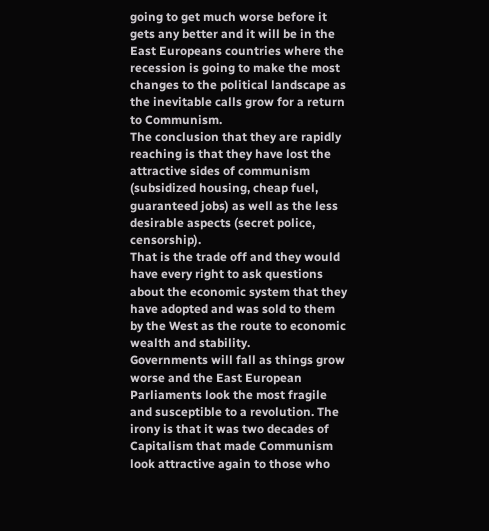going to get much worse before it gets any better and it will be in the East Europeans countries where the recession is going to make the most changes to the political landscape as the inevitable calls grow for a return to Communism.
The conclusion that they are rapidly reaching is that they have lost the attractive sides of communism (subsidized housing, cheap fuel, guaranteed jobs) as well as the less desirable aspects (secret police, censorship).
That is the trade off and they would have every right to ask questions about the economic system that they have adopted and was sold to them by the West as the route to economic wealth and stability.
Governments will fall as things grow worse and the East European Parliaments look the most fragile and susceptible to a revolution. The irony is that it was two decades of Capitalism that made Communism look attractive again to those who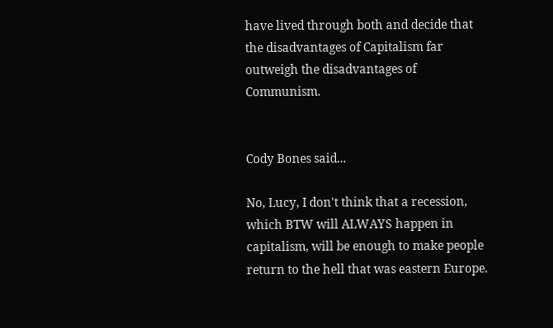have lived through both and decide that the disadvantages of Capitalism far outweigh the disadvantages of Communism.


Cody Bones said...

No, Lucy, I don't think that a recession, which BTW will ALWAYS happen in capitalism, will be enough to make people return to the hell that was eastern Europe.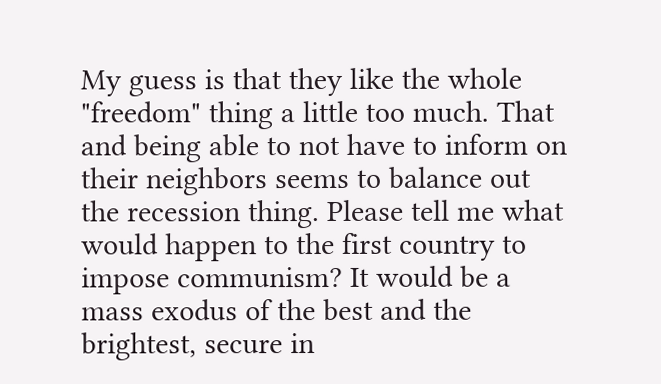My guess is that they like the whole "freedom" thing a little too much. That and being able to not have to inform on their neighbors seems to balance out the recession thing. Please tell me what would happen to the first country to impose communism? It would be a mass exodus of the best and the brightest, secure in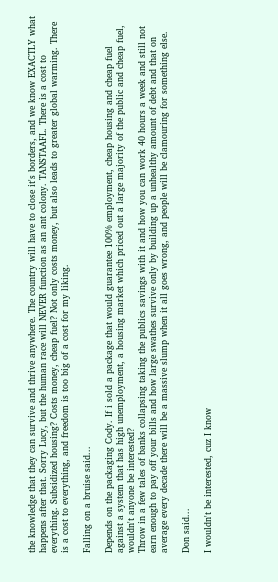the knowledge that they can survive and thrive anywhere. The country will have to close it's borders, and we know EXACTLY what happens after that. Sorry Lucy, but the human race will NEVER function as an ant colony. TANSTAAFL. There is a cost to everything. Subsidized housing? Costs money, cheap fuel? Not only costs money, but also leads to greater global warming. There is a cost to everything, and freedom is too big of a cost for my liking.

Falling on a bruise said...

Depends on the packaging Cody. If i sold a package that would guarantee 100% employment, cheap housing and cheap fuel against a system that has high unemployment, a housing market which priced out a large majority of the public and cheap fuel, wouldn't anyone be interested?
Throw in a few tales of banks collapsing taking the publics savings with it and how you can work 40 hours a week and still not earn enough to pay off your bills and how large swathes survive only by building up a unhealthy amount of debt and that on average every decade there will be a massive slump when it all goes wrong, and people will be clamouring for something else.

Don said...

I wouldn't be interested, cuz I know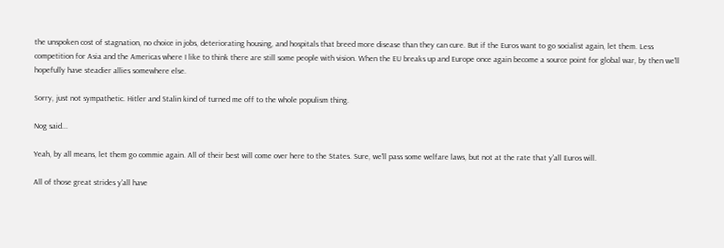the unspoken cost of stagnation, no choice in jobs, deteriorating housing, and hospitals that breed more disease than they can cure. But if the Euros want to go socialist again, let them. Less competition for Asia and the Americas where I like to think there are still some people with vision. When the EU breaks up and Europe once again become a source point for global war, by then we'll hopefully have steadier allies somewhere else.

Sorry, just not sympathetic. Hitler and Stalin kind of turned me off to the whole populism thing.

Nog said...

Yeah, by all means, let them go commie again. All of their best will come over here to the States. Sure, we'll pass some welfare laws, but not at the rate that y'all Euros will.

All of those great strides y'all have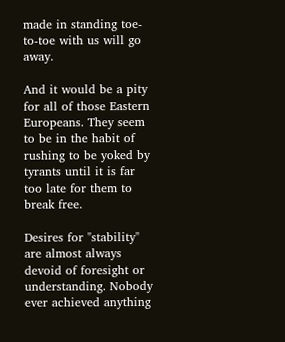made in standing toe-to-toe with us will go away.

And it would be a pity for all of those Eastern Europeans. They seem to be in the habit of rushing to be yoked by tyrants until it is far too late for them to break free.

Desires for "stability" are almost always devoid of foresight or understanding. Nobody ever achieved anything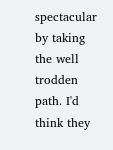spectacular by taking the well trodden path. I'd think they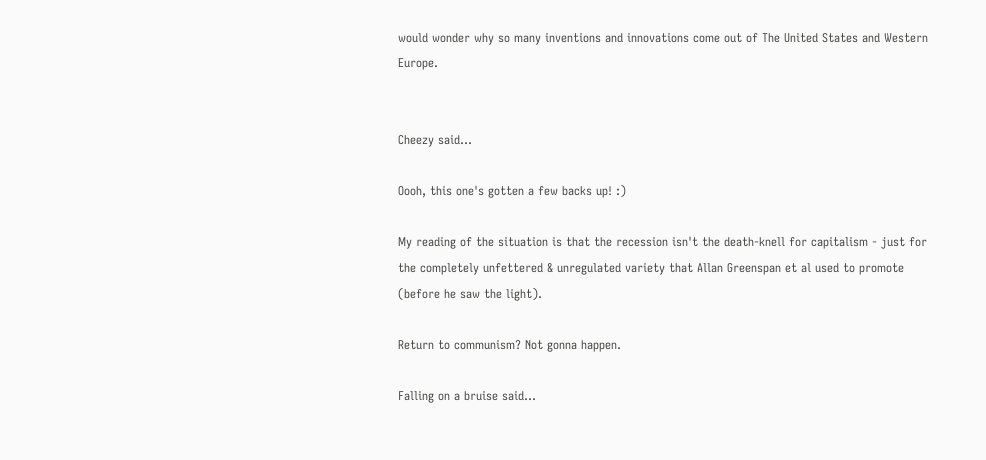would wonder why so many inventions and innovations come out of The United States and Western Europe.


Cheezy said...

Oooh, this one's gotten a few backs up! :)

My reading of the situation is that the recession isn't the death-knell for capitalism - just for the completely unfettered & unregulated variety that Allan Greenspan et al used to promote (before he saw the light).

Return to communism? Not gonna happen.

Falling on a bruise said...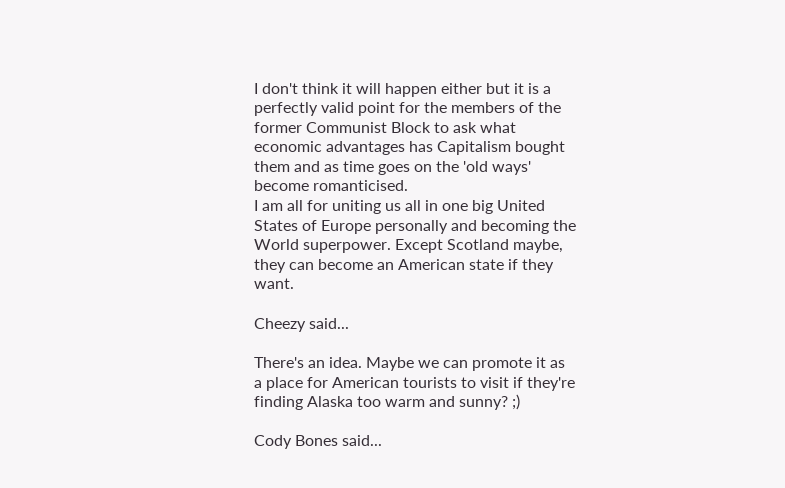I don't think it will happen either but it is a perfectly valid point for the members of the former Communist Block to ask what economic advantages has Capitalism bought them and as time goes on the 'old ways' become romanticised.
I am all for uniting us all in one big United States of Europe personally and becoming the World superpower. Except Scotland maybe, they can become an American state if they want.

Cheezy said...

There's an idea. Maybe we can promote it as a place for American tourists to visit if they're finding Alaska too warm and sunny? ;)

Cody Bones said...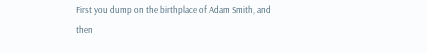First you dump on the birthplace of Adam Smith, and then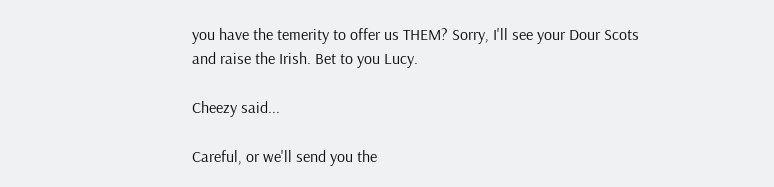you have the temerity to offer us THEM? Sorry, I'll see your Dour Scots and raise the Irish. Bet to you Lucy.

Cheezy said...

Careful, or we'll send you the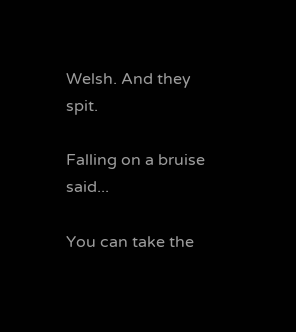Welsh. And they spit.

Falling on a bruise said...

You can take the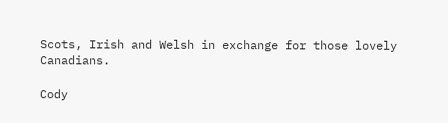Scots, Irish and Welsh in exchange for those lovely Canadians.

Cody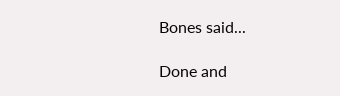Bones said...

Done and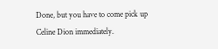Done, but you have to come pick up Celine Dion immediately.